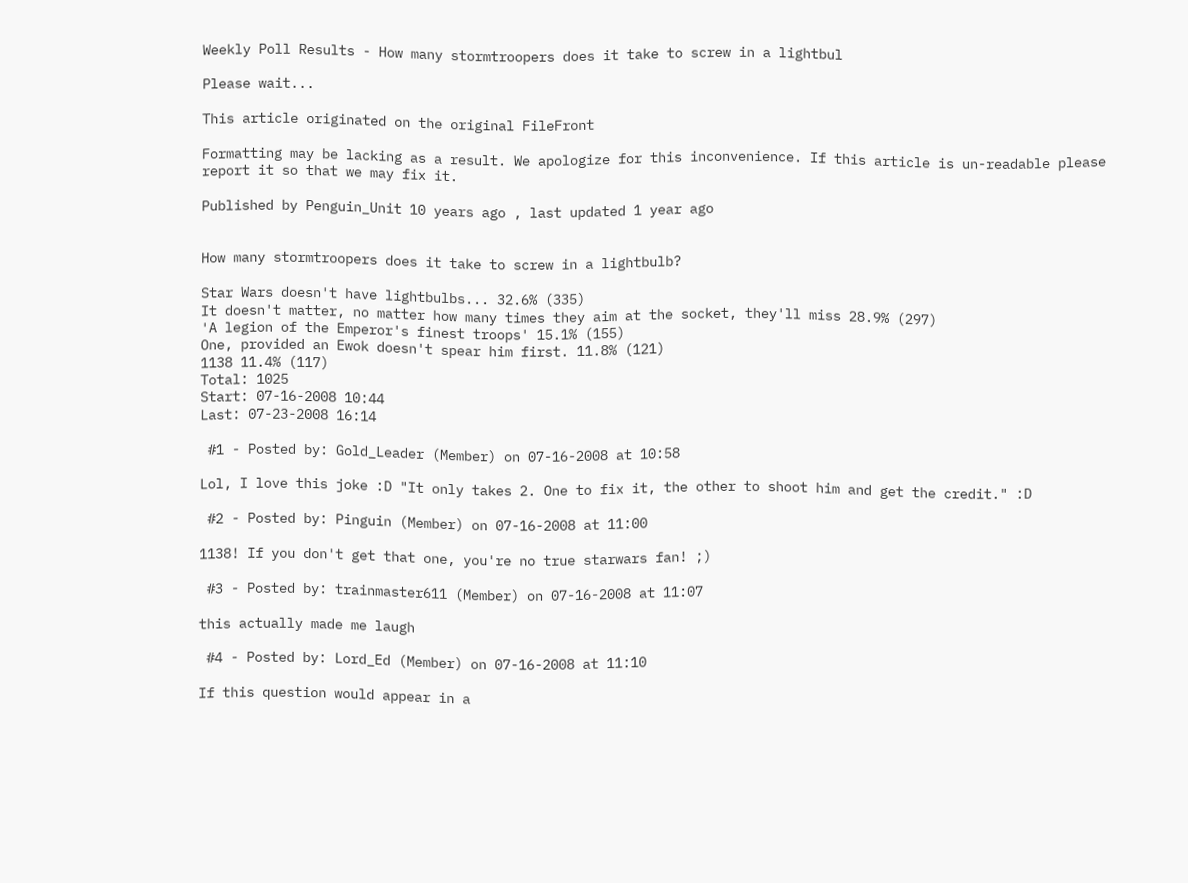Weekly Poll Results - How many stormtroopers does it take to screw in a lightbul

Please wait...

This article originated on the original FileFront

Formatting may be lacking as a result. We apologize for this inconvenience. If this article is un-readable please report it so that we may fix it.

Published by Penguin_Unit 10 years ago , last updated 1 year ago


How many stormtroopers does it take to screw in a lightbulb?

Star Wars doesn't have lightbulbs... 32.6% (335)
It doesn't matter, no matter how many times they aim at the socket, they'll miss 28.9% (297)
'A legion of the Emperor's finest troops' 15.1% (155)
One, provided an Ewok doesn't spear him first. 11.8% (121)
1138 11.4% (117)
Total: 1025
Start: 07-16-2008 10:44
Last: 07-23-2008 16:14

 #1 - Posted by: Gold_Leader (Member) on 07-16-2008 at 10:58

Lol, I love this joke :D "It only takes 2. One to fix it, the other to shoot him and get the credit." :D

 #2 - Posted by: Pinguin (Member) on 07-16-2008 at 11:00

1138! If you don't get that one, you're no true starwars fan! ;)

 #3 - Posted by: trainmaster611 (Member) on 07-16-2008 at 11:07

this actually made me laugh

 #4 - Posted by: Lord_Ed (Member) on 07-16-2008 at 11:10

If this question would appear in a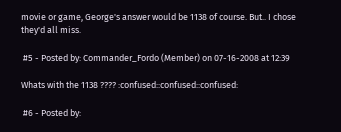movie or game, George's answer would be 1138 of course. But.. I chose they'd all miss.

 #5 - Posted by: Commander_Fordo (Member) on 07-16-2008 at 12:39

Whats with the 1138 ???? :confused::confused::confused:

 #6 - Posted by: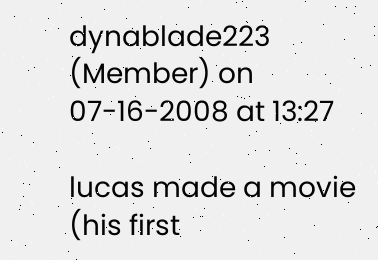dynablade223 (Member) on 07-16-2008 at 13:27

lucas made a movie (his first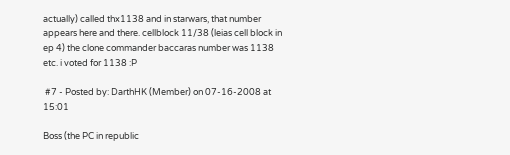actually) called thx1138 and in starwars, that number appears here and there. cellblock 11/38 (leias cell block in ep 4) the clone commander baccaras number was 1138 etc. i voted for 1138 :P

 #7 - Posted by: DarthHK (Member) on 07-16-2008 at 15:01

Boss (the PC in republic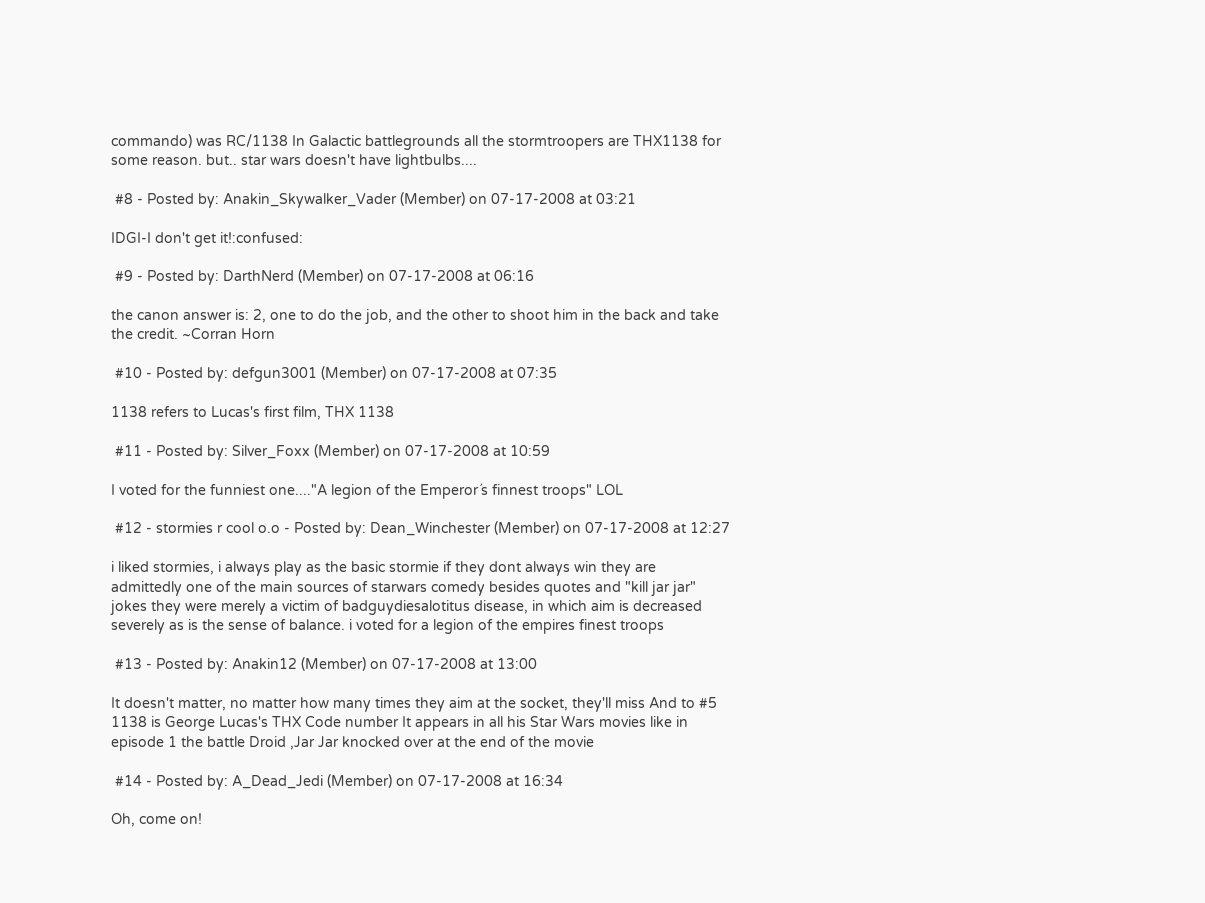commando) was RC/1138 In Galactic battlegrounds all the stormtroopers are THX1138 for some reason. but.. star wars doesn't have lightbulbs....

 #8 - Posted by: Anakin_Skywalker_Vader (Member) on 07-17-2008 at 03:21

IDGI-I don't get it!:confused:

 #9 - Posted by: DarthNerd (Member) on 07-17-2008 at 06:16

the canon answer is: 2, one to do the job, and the other to shoot him in the back and take the credit. ~Corran Horn

 #10 - Posted by: defgun3001 (Member) on 07-17-2008 at 07:35

1138 refers to Lucas's first film, THX 1138

 #11 - Posted by: Silver_Foxx (Member) on 07-17-2008 at 10:59

I voted for the funniest one...."A legion of the Emperor´s finnest troops" LOL

 #12 - stormies r cool o.o - Posted by: Dean_Winchester (Member) on 07-17-2008 at 12:27

i liked stormies, i always play as the basic stormie if they dont always win they are admittedly one of the main sources of starwars comedy besides quotes and "kill jar jar" jokes they were merely a victim of badguydiesalotitus disease, in which aim is decreased severely as is the sense of balance. i voted for a legion of the empires finest troops

 #13 - Posted by: Anakin12 (Member) on 07-17-2008 at 13:00

It doesn't matter, no matter how many times they aim at the socket, they'll miss And to #5 1138 is George Lucas's THX Code number It appears in all his Star Wars movies like in episode 1 the battle Droid ,Jar Jar knocked over at the end of the movie

 #14 - Posted by: A_Dead_Jedi (Member) on 07-17-2008 at 16:34

Oh, come on!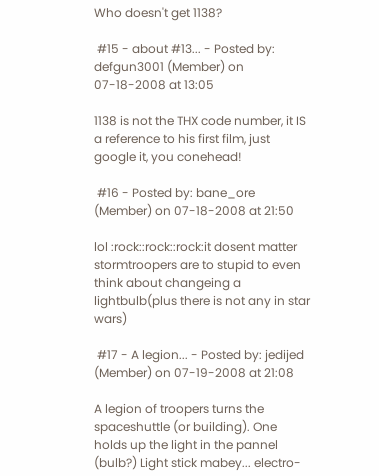Who doesn't get 1138?

 #15 - about #13... - Posted by: defgun3001 (Member) on 07-18-2008 at 13:05

1138 is not the THX code number, it IS a reference to his first film, just google it, you conehead!

 #16 - Posted by: bane_ore (Member) on 07-18-2008 at 21:50

lol :rock::rock::rock:it dosent matter stormtroopers are to stupid to even think about changeing a lightbulb(plus there is not any in star wars)

 #17 - A legion... - Posted by: jedijed (Member) on 07-19-2008 at 21:08

A legion of troopers turns the spaceshuttle (or building). One holds up the light in the pannel (bulb?) Light stick mabey... electro-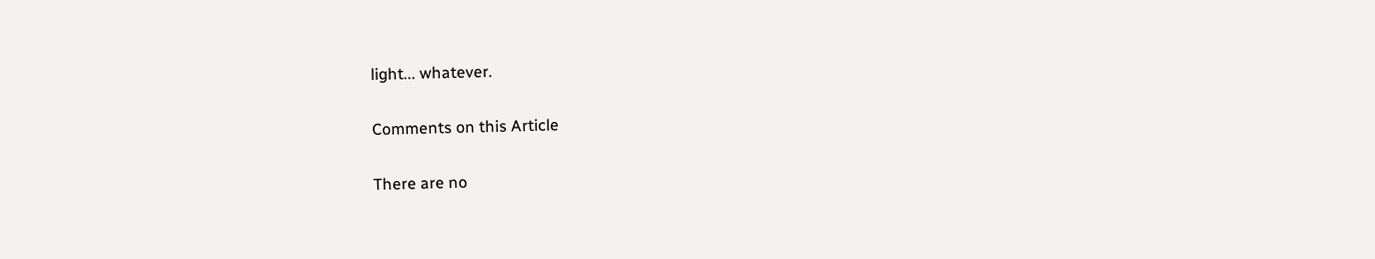light... whatever.

Comments on this Article

There are no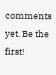comments yet. Be the first!